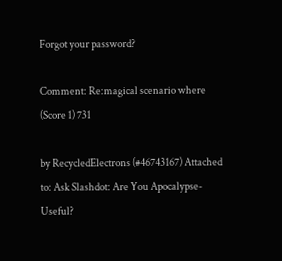Forgot your password?

Comment: Re:magical scenario where (Score 1) 731

by RecycledElectrons (#46743167) Attached to: Ask Slashdot: Are You Apocalypse-Useful?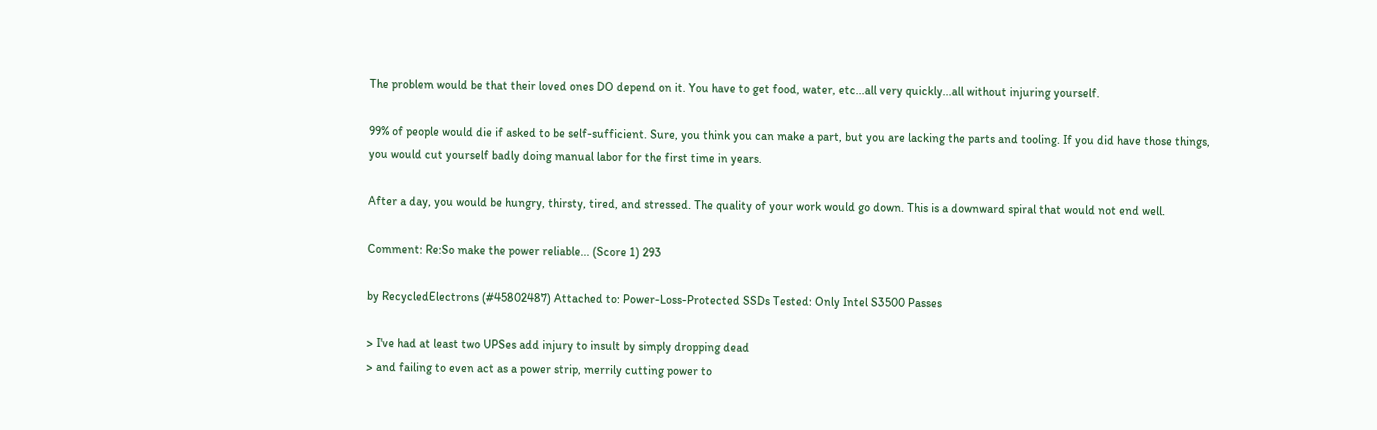The problem would be that their loved ones DO depend on it. You have to get food, water, etc...all very quickly...all without injuring yourself.

99% of people would die if asked to be self-sufficient. Sure, you think you can make a part, but you are lacking the parts and tooling. If you did have those things, you would cut yourself badly doing manual labor for the first time in years.

After a day, you would be hungry, thirsty, tired, and stressed. The quality of your work would go down. This is a downward spiral that would not end well.

Comment: Re:So make the power reliable... (Score 1) 293

by RecycledElectrons (#45802487) Attached to: Power-Loss-Protected SSDs Tested: Only Intel S3500 Passes

> I've had at least two UPSes add injury to insult by simply dropping dead
> and failing to even act as a power strip, merrily cutting power to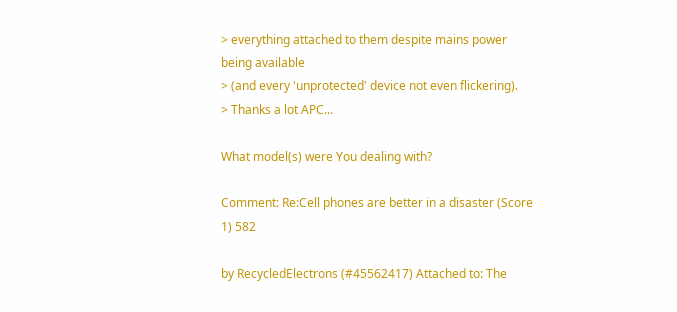> everything attached to them despite mains power being available
> (and every 'unprotected' device not even flickering).
> Thanks a lot APC...

What model(s) were You dealing with?

Comment: Re:Cell phones are better in a disaster (Score 1) 582

by RecycledElectrons (#45562417) Attached to: The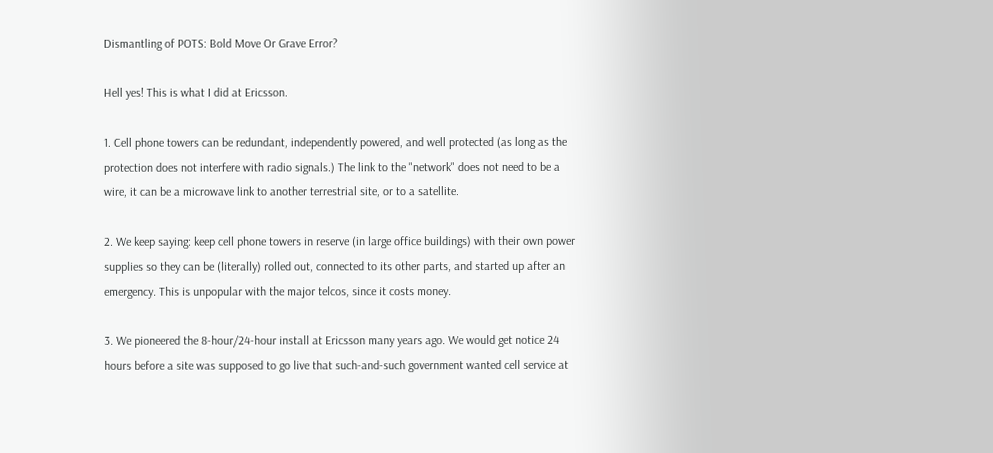Dismantling of POTS: Bold Move Or Grave Error?

Hell yes! This is what I did at Ericsson.

1. Cell phone towers can be redundant, independently powered, and well protected (as long as the protection does not interfere with radio signals.) The link to the "network" does not need to be a wire, it can be a microwave link to another terrestrial site, or to a satellite.

2. We keep saying: keep cell phone towers in reserve (in large office buildings) with their own power supplies so they can be (literally) rolled out, connected to its other parts, and started up after an emergency. This is unpopular with the major telcos, since it costs money.

3. We pioneered the 8-hour/24-hour install at Ericsson many years ago. We would get notice 24 hours before a site was supposed to go live that such-and-such government wanted cell service at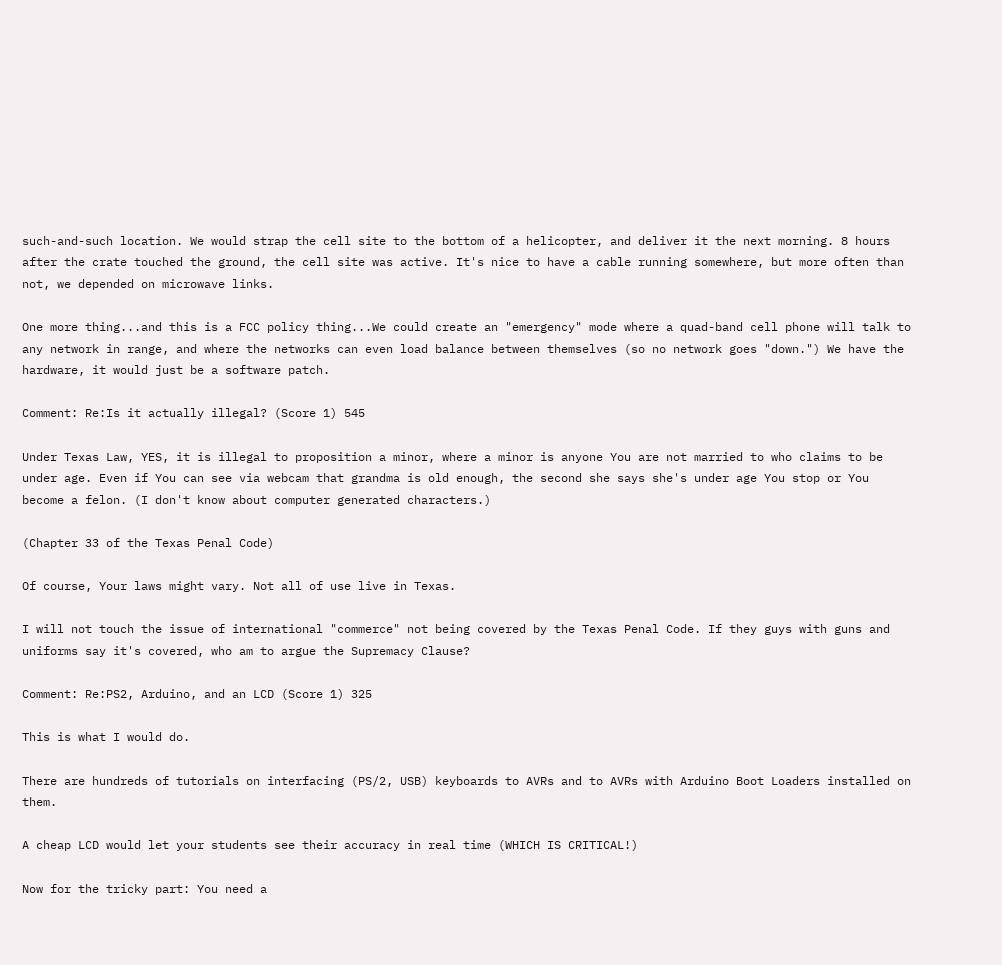such-and-such location. We would strap the cell site to the bottom of a helicopter, and deliver it the next morning. 8 hours after the crate touched the ground, the cell site was active. It's nice to have a cable running somewhere, but more often than not, we depended on microwave links.

One more thing...and this is a FCC policy thing...We could create an "emergency" mode where a quad-band cell phone will talk to any network in range, and where the networks can even load balance between themselves (so no network goes "down.") We have the hardware, it would just be a software patch.

Comment: Re:Is it actually illegal? (Score 1) 545

Under Texas Law, YES, it is illegal to proposition a minor, where a minor is anyone You are not married to who claims to be under age. Even if You can see via webcam that grandma is old enough, the second she says she's under age You stop or You become a felon. (I don't know about computer generated characters.)

(Chapter 33 of the Texas Penal Code)

Of course, Your laws might vary. Not all of use live in Texas.

I will not touch the issue of international "commerce" not being covered by the Texas Penal Code. If they guys with guns and uniforms say it's covered, who am to argue the Supremacy Clause?

Comment: Re:PS2, Arduino, and an LCD (Score 1) 325

This is what I would do.

There are hundreds of tutorials on interfacing (PS/2, USB) keyboards to AVRs and to AVRs with Arduino Boot Loaders installed on them.

A cheap LCD would let your students see their accuracy in real time (WHICH IS CRITICAL!)

Now for the tricky part: You need a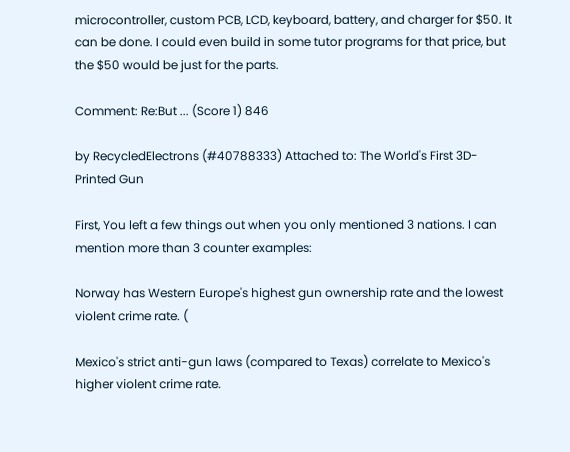microcontroller, custom PCB, LCD, keyboard, battery, and charger for $50. It can be done. I could even build in some tutor programs for that price, but the $50 would be just for the parts.

Comment: Re:But ... (Score 1) 846

by RecycledElectrons (#40788333) Attached to: The World's First 3D-Printed Gun

First, You left a few things out when you only mentioned 3 nations. I can mention more than 3 counter examples:

Norway has Western Europe's highest gun ownership rate and the lowest violent crime rate. (

Mexico's strict anti-gun laws (compared to Texas) correlate to Mexico's higher violent crime rate.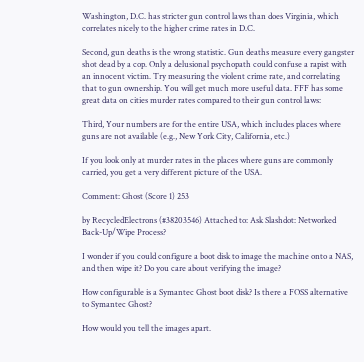Washington, D.C. has stricter gun control laws than does Virginia, which correlates nicely to the higher crime rates in D.C.

Second, gun deaths is the wrong statistic. Gun deaths measure every gangster shot dead by a cop. Only a delusional psychopath could confuse a rapist with an innocent victim. Try measuring the violent crime rate, and correlating that to gun ownership. You will get much more useful data. FFF has some great data on cities murder rates compared to their gun control laws:

Third, Your numbers are for the entire USA, which includes places where guns are not available (e.g., New York City, California, etc.)

If you look only at murder rates in the places where guns are commonly carried, you get a very different picture of the USA.

Comment: Ghost (Score 1) 253

by RecycledElectrons (#38203546) Attached to: Ask Slashdot: Networked Back-Up/Wipe Process?

I wonder if you could configure a boot disk to image the machine onto a NAS, and then wipe it? Do you care about verifying the image?

How configurable is a Symantec Ghost boot disk? Is there a FOSS alternative to Symantec Ghost?

How would you tell the images apart.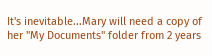It's inevitable...Mary will need a copy of her "My Documents" folder from 2 years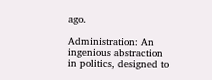ago.

Administration: An ingenious abstraction in politics, designed to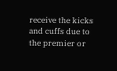receive the kicks and cuffs due to the premier or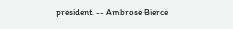president. -- Ambrose Bierce